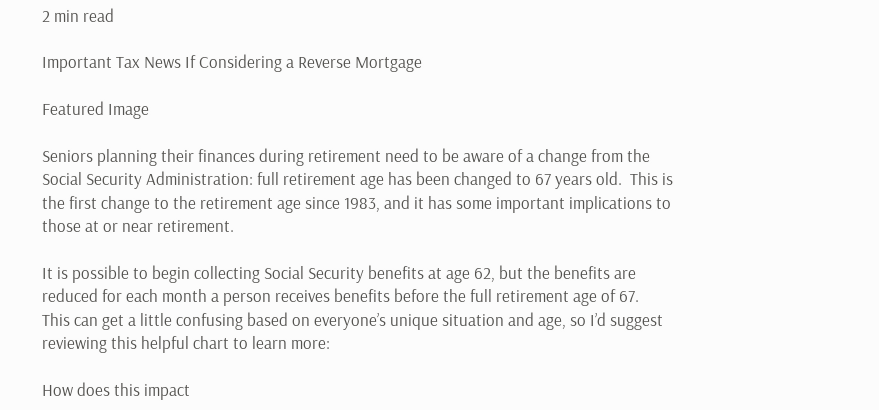2 min read

Important Tax News If Considering a Reverse Mortgage

Featured Image

Seniors planning their finances during retirement need to be aware of a change from the Social Security Administration: full retirement age has been changed to 67 years old.  This is the first change to the retirement age since 1983, and it has some important implications to those at or near retirement.

It is possible to begin collecting Social Security benefits at age 62, but the benefits are reduced for each month a person receives benefits before the full retirement age of 67.  This can get a little confusing based on everyone’s unique situation and age, so I’d suggest reviewing this helpful chart to learn more:

How does this impact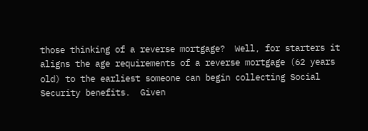those thinking of a reverse mortgage?  Well, for starters it aligns the age requirements of a reverse mortgage (62 years old) to the earliest someone can begin collecting Social Security benefits.  Given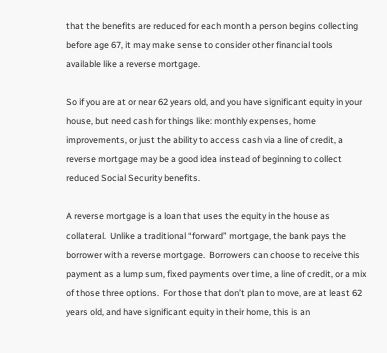that the benefits are reduced for each month a person begins collecting before age 67, it may make sense to consider other financial tools available like a reverse mortgage.

So if you are at or near 62 years old, and you have significant equity in your house, but need cash for things like: monthly expenses, home improvements, or just the ability to access cash via a line of credit, a reverse mortgage may be a good idea instead of beginning to collect reduced Social Security benefits.

A reverse mortgage is a loan that uses the equity in the house as collateral.  Unlike a traditional “forward” mortgage, the bank pays the borrower with a reverse mortgage.  Borrowers can choose to receive this payment as a lump sum, fixed payments over time, a line of credit, or a mix of those three options.  For those that don’t plan to move, are at least 62 years old, and have significant equity in their home, this is an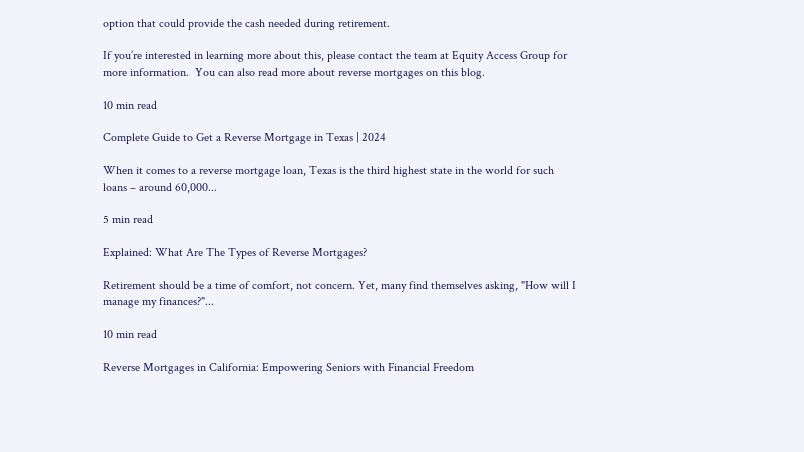option that could provide the cash needed during retirement.

If you’re interested in learning more about this, please contact the team at Equity Access Group for more information.  You can also read more about reverse mortgages on this blog.

10 min read

Complete Guide to Get a Reverse Mortgage in Texas | 2024

When it comes to a reverse mortgage loan, Texas is the third highest state in the world for such loans – around 60,000...

5 min read

Explained: What Are The Types of Reverse Mortgages?

Retirement should be a time of comfort, not concern. Yet, many find themselves asking, "How will I manage my finances?"...

10 min read

Reverse Mortgages in California: Empowering Seniors with Financial Freedom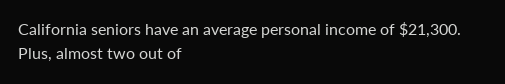California seniors have an average personal income of $21,300. Plus, almost two out of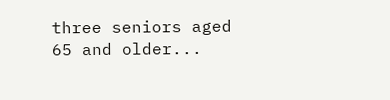three seniors aged 65 and older...